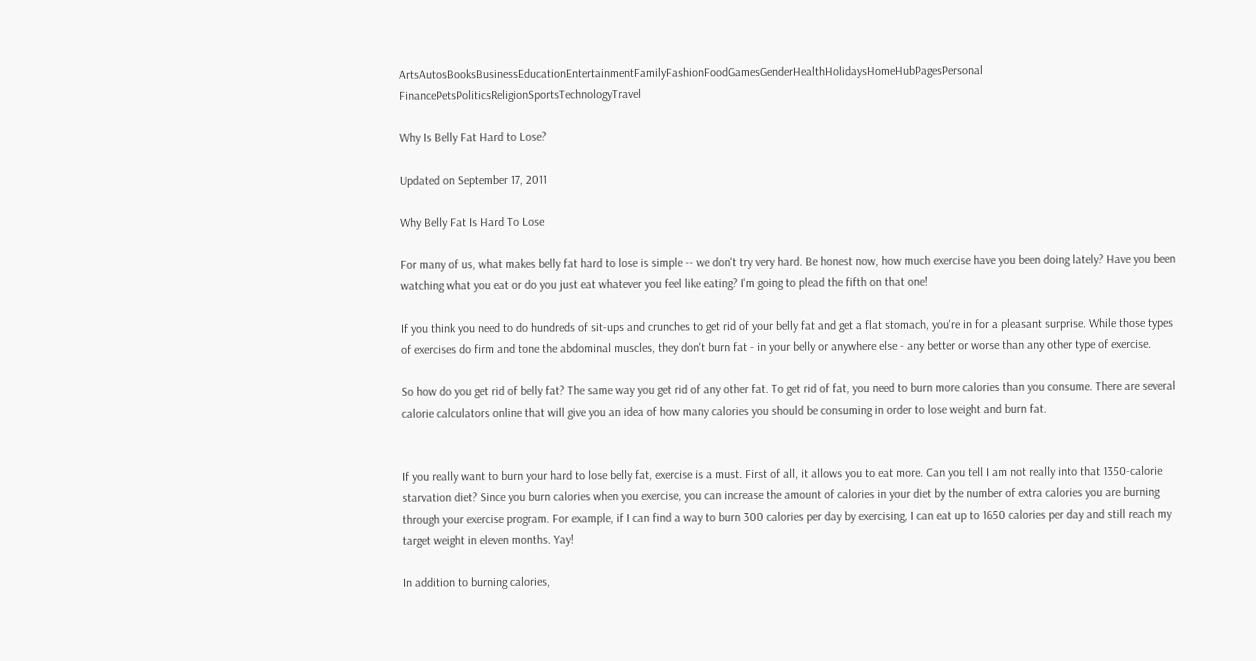ArtsAutosBooksBusinessEducationEntertainmentFamilyFashionFoodGamesGenderHealthHolidaysHomeHubPagesPersonal FinancePetsPoliticsReligionSportsTechnologyTravel

Why Is Belly Fat Hard to Lose?

Updated on September 17, 2011

Why Belly Fat Is Hard To Lose

For many of us, what makes belly fat hard to lose is simple -- we don't try very hard. Be honest now, how much exercise have you been doing lately? Have you been watching what you eat or do you just eat whatever you feel like eating? I'm going to plead the fifth on that one!

If you think you need to do hundreds of sit-ups and crunches to get rid of your belly fat and get a flat stomach, you're in for a pleasant surprise. While those types of exercises do firm and tone the abdominal muscles, they don't burn fat - in your belly or anywhere else - any better or worse than any other type of exercise.

So how do you get rid of belly fat? The same way you get rid of any other fat. To get rid of fat, you need to burn more calories than you consume. There are several calorie calculators online that will give you an idea of how many calories you should be consuming in order to lose weight and burn fat.


If you really want to burn your hard to lose belly fat, exercise is a must. First of all, it allows you to eat more. Can you tell I am not really into that 1350-calorie starvation diet? Since you burn calories when you exercise, you can increase the amount of calories in your diet by the number of extra calories you are burning through your exercise program. For example, if I can find a way to burn 300 calories per day by exercising, I can eat up to 1650 calories per day and still reach my target weight in eleven months. Yay!

In addition to burning calories,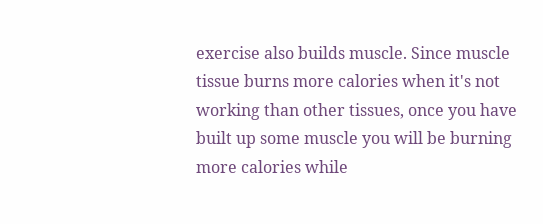exercise also builds muscle. Since muscle tissue burns more calories when it's not working than other tissues, once you have built up some muscle you will be burning more calories while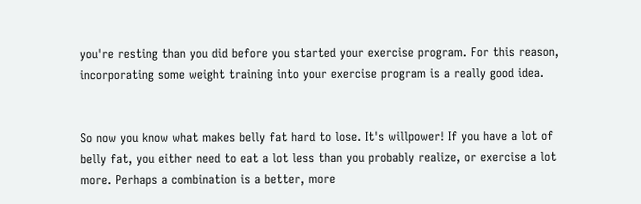you're resting than you did before you started your exercise program. For this reason, incorporating some weight training into your exercise program is a really good idea.


So now you know what makes belly fat hard to lose. It's willpower! If you have a lot of belly fat, you either need to eat a lot less than you probably realize, or exercise a lot more. Perhaps a combination is a better, more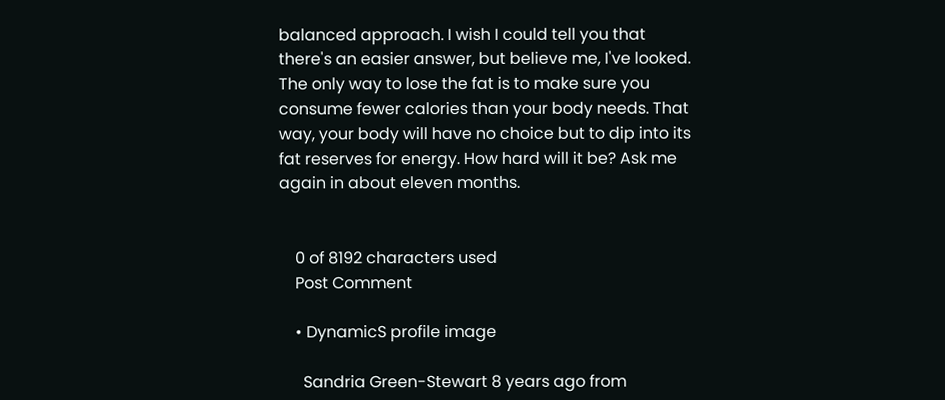balanced approach. I wish I could tell you that there's an easier answer, but believe me, I've looked. The only way to lose the fat is to make sure you consume fewer calories than your body needs. That way, your body will have no choice but to dip into its fat reserves for energy. How hard will it be? Ask me again in about eleven months.


    0 of 8192 characters used
    Post Comment

    • DynamicS profile image

      Sandria Green-Stewart 8 years ago from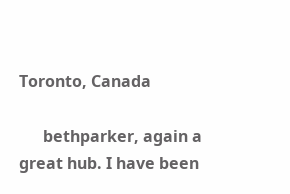Toronto, Canada

      bethparker, again a great hub. I have been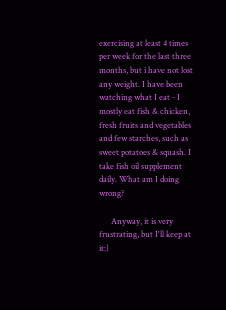exercising at least 4 times per week for the last three months, but i have not lost any weight. I have been watching what I eat - I mostly eat fish & chicken, fresh fruits and vegetables and few starches, such as sweet potatoes & squash. I take fish oil supplement daily. What am I doing wrong?

      Anyway, it is very frustrating, but I'll keep at it:)